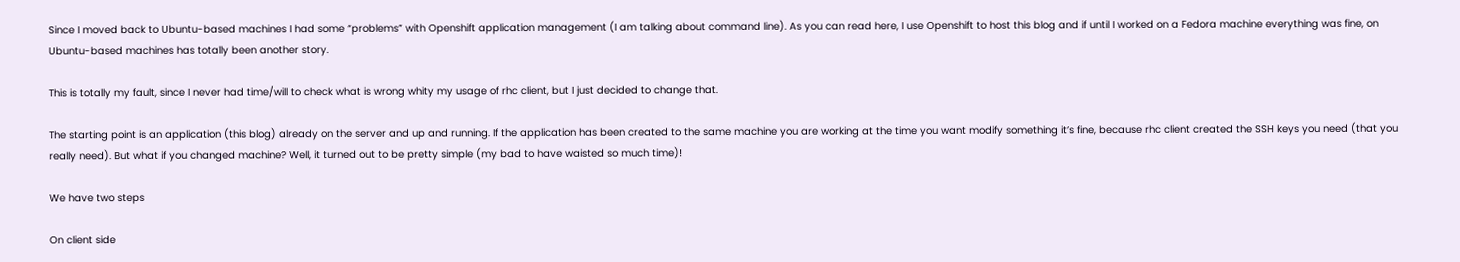Since I moved back to Ubuntu-based machines I had some “problems” with Openshift application management (I am talking about command line). As you can read here, I use Openshift to host this blog and if until I worked on a Fedora machine everything was fine, on Ubuntu-based machines has totally been another story.

This is totally my fault, since I never had time/will to check what is wrong whity my usage of rhc client, but I just decided to change that.

The starting point is an application (this blog) already on the server and up and running. If the application has been created to the same machine you are working at the time you want modify something it’s fine, because rhc client created the SSH keys you need (that you really need). But what if you changed machine? Well, it turned out to be pretty simple (my bad to have waisted so much time)!

We have two steps

On client side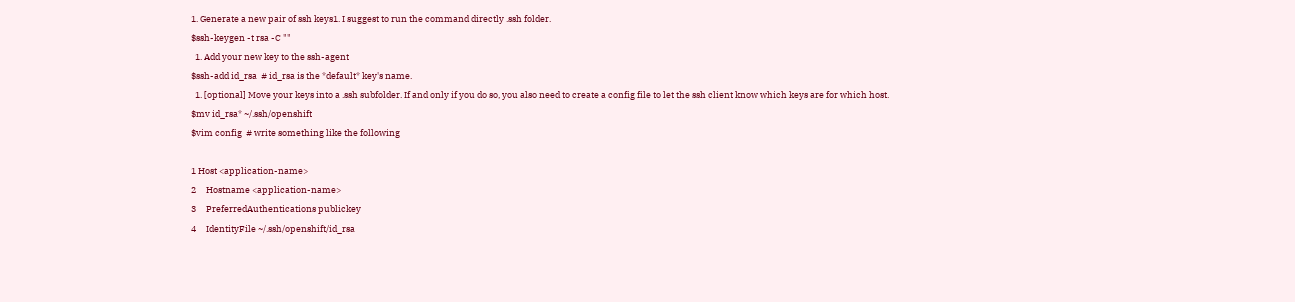1. Generate a new pair of ssh keys1. I suggest to run the command directly .ssh folder.
$ssh-keygen -t rsa -C ""
  1. Add your new key to the ssh-agent
$ssh-add id_rsa  # id_rsa is the *default* key's name.
  1. [optional] Move your keys into a .ssh subfolder. If and only if you do so, you also need to create a config file to let the ssh client know which keys are for which host.
$mv id_rsa* ~/.ssh/openshift
$vim config  # write something like the following

1 Host <application-name>
2     Hostname <application-name>
3     PreferredAuthentications publickey
4     IdentityFile ~/.ssh/openshift/id_rsa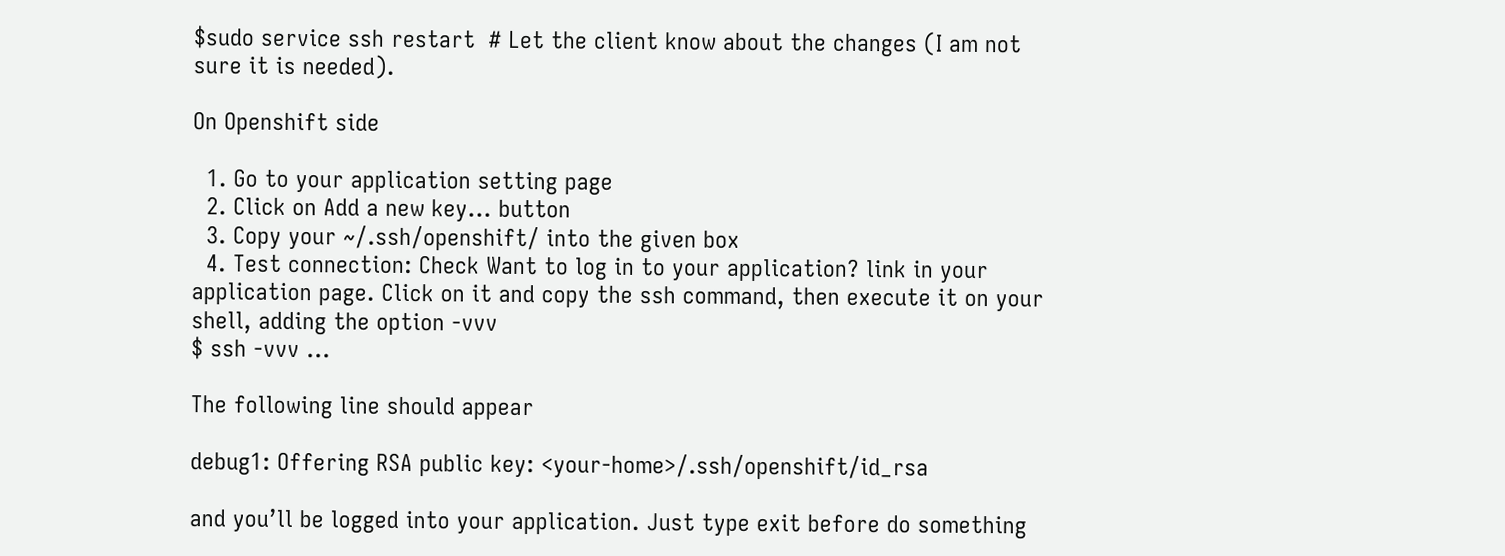$sudo service ssh restart  # Let the client know about the changes (I am not sure it is needed).

On Openshift side

  1. Go to your application setting page
  2. Click on Add a new key... button
  3. Copy your ~/.ssh/openshift/ into the given box
  4. Test connection: Check Want to log in to your application? link in your application page. Click on it and copy the ssh command, then execute it on your shell, adding the option -vvv
$ ssh -vvv ...

The following line should appear

debug1: Offering RSA public key: <your-home>/.ssh/openshift/id_rsa

and you’ll be logged into your application. Just type exit before do something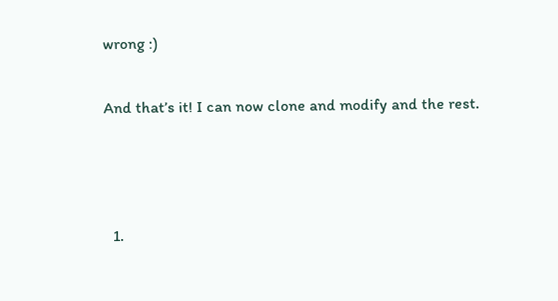wrong :)

And that’s it! I can now clone and modify and the rest.



  1.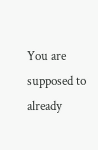You are supposed to already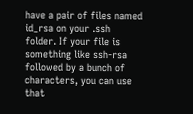have a pair of files named id_rsa on your .ssh folder. If your file is something like ssh-rsa followed by a bunch of characters, you can use that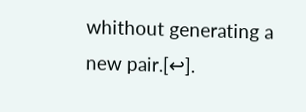whithout generating a new pair.[↩].